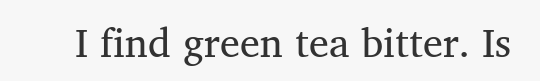I find green tea bitter. Is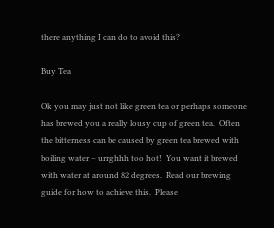there anything I can do to avoid this?

Buy Tea

Ok you may just not like green tea or perhaps someone has brewed you a really lousy cup of green tea.  Often the bitterness can be caused by green tea brewed with boiling water – urrghhh too hot!  You want it brewed with water at around 82 degrees.  Read our brewing guide for how to achieve this.  Please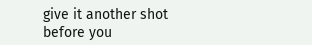give it another shot before you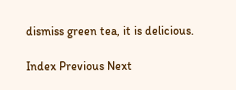dismiss green tea, it is delicious.

Index Previous Next